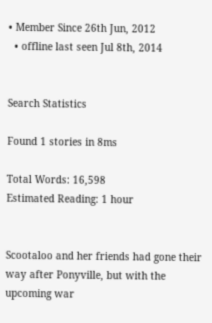• Member Since 26th Jun, 2012
  • offline last seen Jul 8th, 2014


Search Statistics

Found 1 stories in 8ms

Total Words: 16,598
Estimated Reading: 1 hour


Scootaloo and her friends had gone their way after Ponyville, but with the upcoming war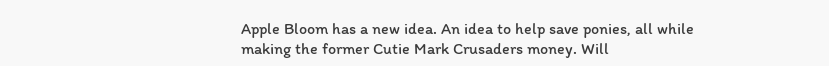Apple Bloom has a new idea. An idea to help save ponies, all while making the former Cutie Mark Crusaders money. Will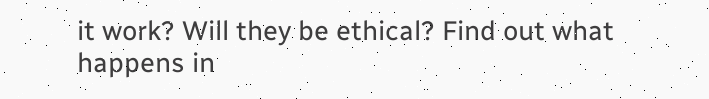it work? Will they be ethical? Find out what happens in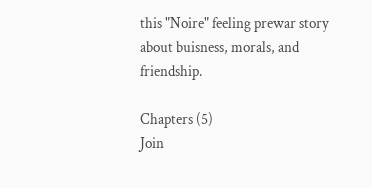this "Noire" feeling prewar story about buisness, morals, and friendship.

Chapters (5)
Join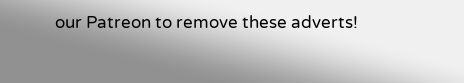our Patreon to remove these adverts!